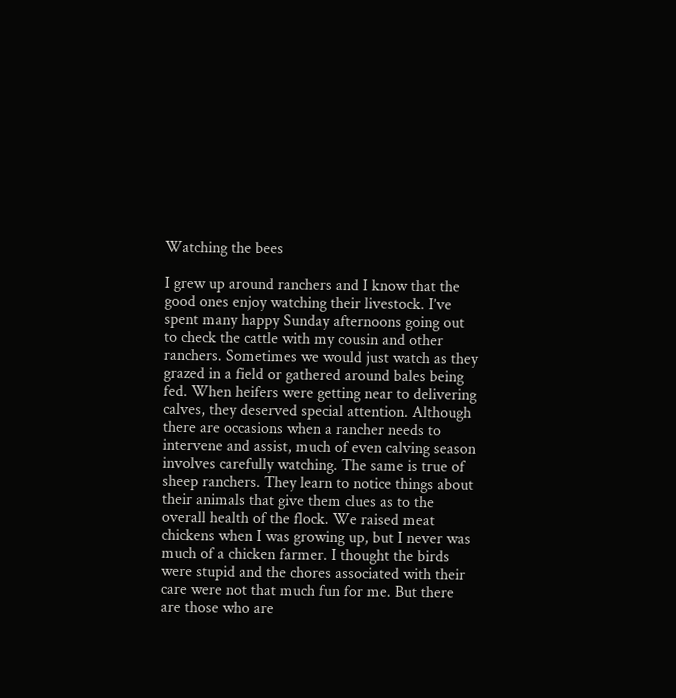Watching the bees

I grew up around ranchers and I know that the good ones enjoy watching their livestock. I’ve spent many happy Sunday afternoons going out to check the cattle with my cousin and other ranchers. Sometimes we would just watch as they grazed in a field or gathered around bales being fed. When heifers were getting near to delivering calves, they deserved special attention. Although there are occasions when a rancher needs to intervene and assist, much of even calving season involves carefully watching. The same is true of sheep ranchers. They learn to notice things about their animals that give them clues as to the overall health of the flock. We raised meat chickens when I was growing up, but I never was much of a chicken farmer. I thought the birds were stupid and the chores associated with their care were not that much fun for me. But there are those who are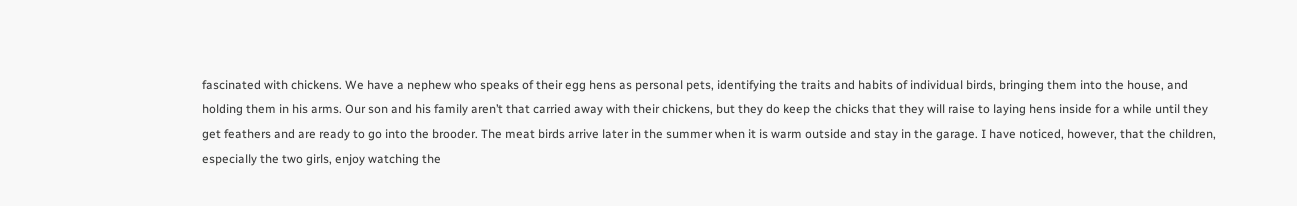fascinated with chickens. We have a nephew who speaks of their egg hens as personal pets, identifying the traits and habits of individual birds, bringing them into the house, and holding them in his arms. Our son and his family aren’t that carried away with their chickens, but they do keep the chicks that they will raise to laying hens inside for a while until they get feathers and are ready to go into the brooder. The meat birds arrive later in the summer when it is warm outside and stay in the garage. I have noticed, however, that the children, especially the two girls, enjoy watching the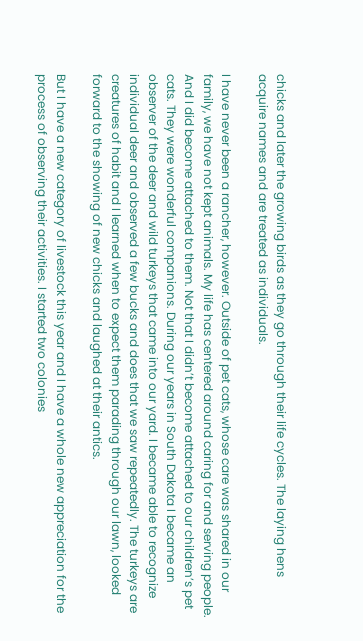chicks and later the growing birds as they go through their life cycles. The laying hens acquire names and are treated as individuals.

I have never been a rancher, however. Outside of pet cats, whose care was shared in our family, we have not kept animals. My life has centered around caring for and serving people. And I did become attached to them. Not that I didn’t become attached to our children’s pet cats. They were wonderful companions. During our years in South Dakota I became an observer of the deer and wild turkeys that came into our yard. I became able to recognize individual deer and observed a few bucks and does that we saw repeatedly. The turkeys are creatures of habit and I learned when to expect them parading through our lawn, looked forward to the showing of new chicks and laughed at their antics.

But I have a new category of livestock this year and I have a whole new appreciation for the process of observing their activities. I started two colonies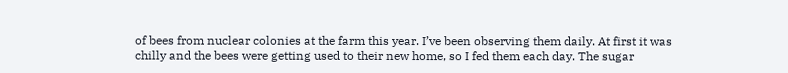of bees from nuclear colonies at the farm this year. I’ve been observing them daily. At first it was chilly and the bees were getting used to their new home, so I fed them each day. The sugar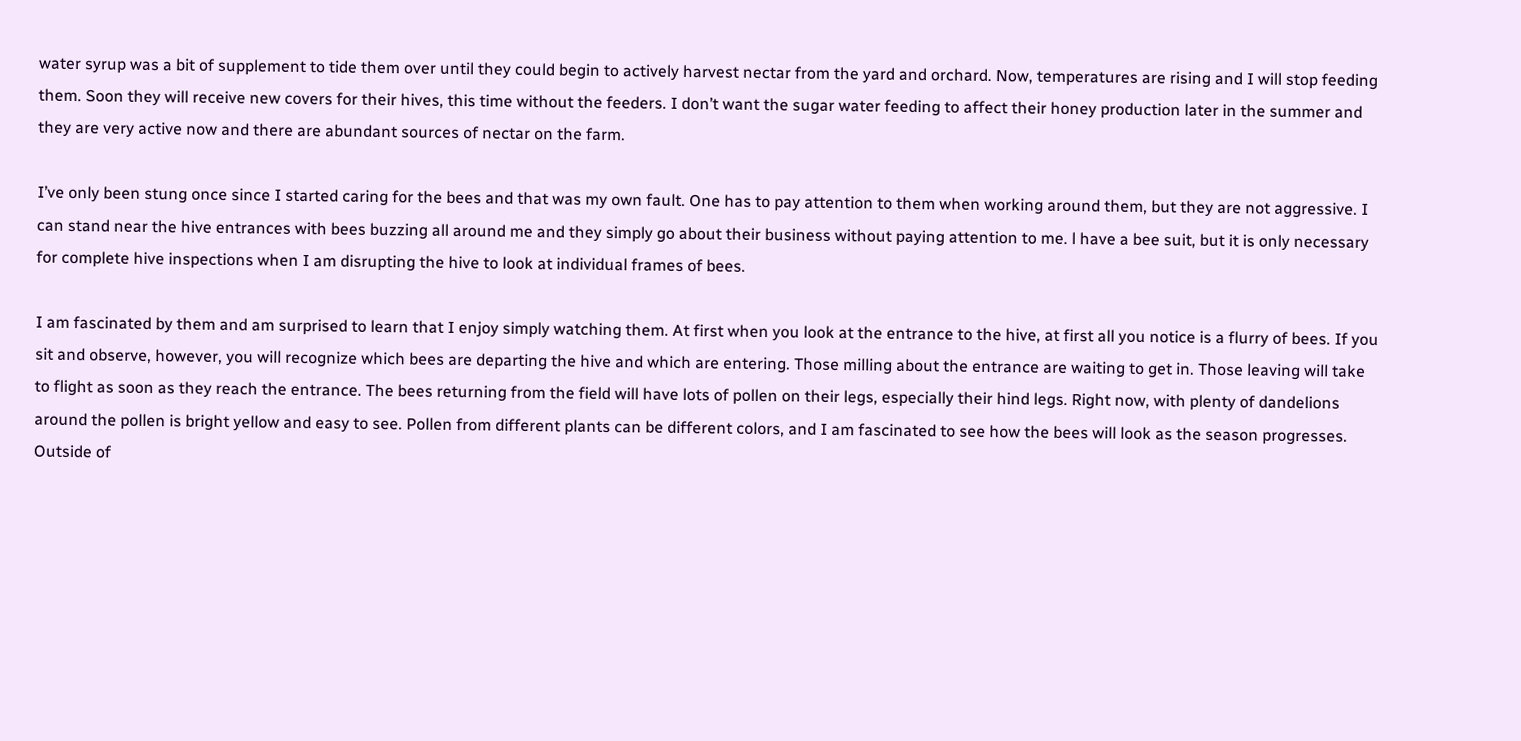water syrup was a bit of supplement to tide them over until they could begin to actively harvest nectar from the yard and orchard. Now, temperatures are rising and I will stop feeding them. Soon they will receive new covers for their hives, this time without the feeders. I don’t want the sugar water feeding to affect their honey production later in the summer and they are very active now and there are abundant sources of nectar on the farm.

I’ve only been stung once since I started caring for the bees and that was my own fault. One has to pay attention to them when working around them, but they are not aggressive. I can stand near the hive entrances with bees buzzing all around me and they simply go about their business without paying attention to me. l have a bee suit, but it is only necessary for complete hive inspections when I am disrupting the hive to look at individual frames of bees.

I am fascinated by them and am surprised to learn that I enjoy simply watching them. At first when you look at the entrance to the hive, at first all you notice is a flurry of bees. If you sit and observe, however, you will recognize which bees are departing the hive and which are entering. Those milling about the entrance are waiting to get in. Those leaving will take to flight as soon as they reach the entrance. The bees returning from the field will have lots of pollen on their legs, especially their hind legs. Right now, with plenty of dandelions around the pollen is bright yellow and easy to see. Pollen from different plants can be different colors, and I am fascinated to see how the bees will look as the season progresses. Outside of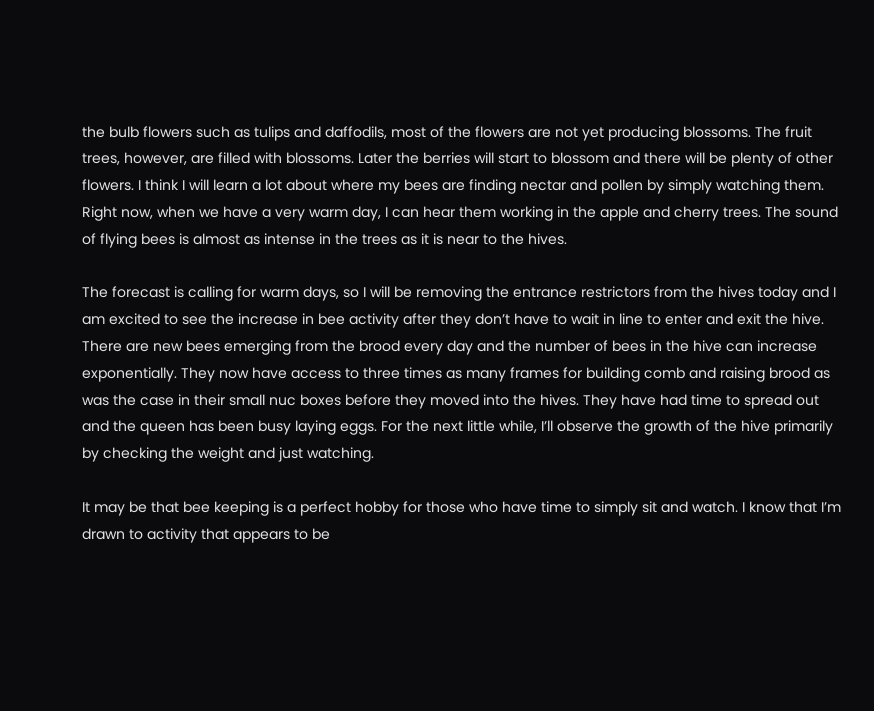the bulb flowers such as tulips and daffodils, most of the flowers are not yet producing blossoms. The fruit trees, however, are filled with blossoms. Later the berries will start to blossom and there will be plenty of other flowers. I think I will learn a lot about where my bees are finding nectar and pollen by simply watching them. Right now, when we have a very warm day, I can hear them working in the apple and cherry trees. The sound of flying bees is almost as intense in the trees as it is near to the hives.

The forecast is calling for warm days, so I will be removing the entrance restrictors from the hives today and I am excited to see the increase in bee activity after they don’t have to wait in line to enter and exit the hive. There are new bees emerging from the brood every day and the number of bees in the hive can increase exponentially. They now have access to three times as many frames for building comb and raising brood as was the case in their small nuc boxes before they moved into the hives. They have had time to spread out and the queen has been busy laying eggs. For the next little while, I’ll observe the growth of the hive primarily by checking the weight and just watching.

It may be that bee keeping is a perfect hobby for those who have time to simply sit and watch. I know that I’m drawn to activity that appears to be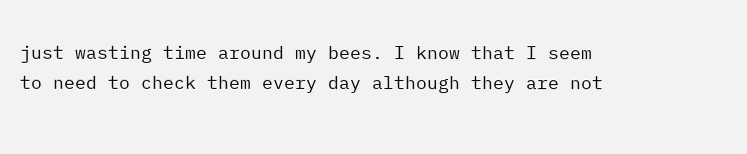just wasting time around my bees. I know that I seem to need to check them every day although they are not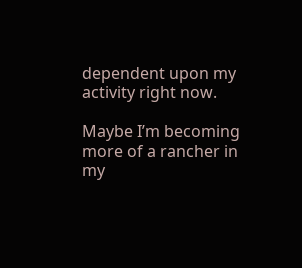dependent upon my activity right now.

Maybe I’m becoming more of a rancher in my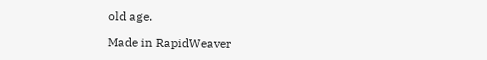old age.

Made in RapidWeaver